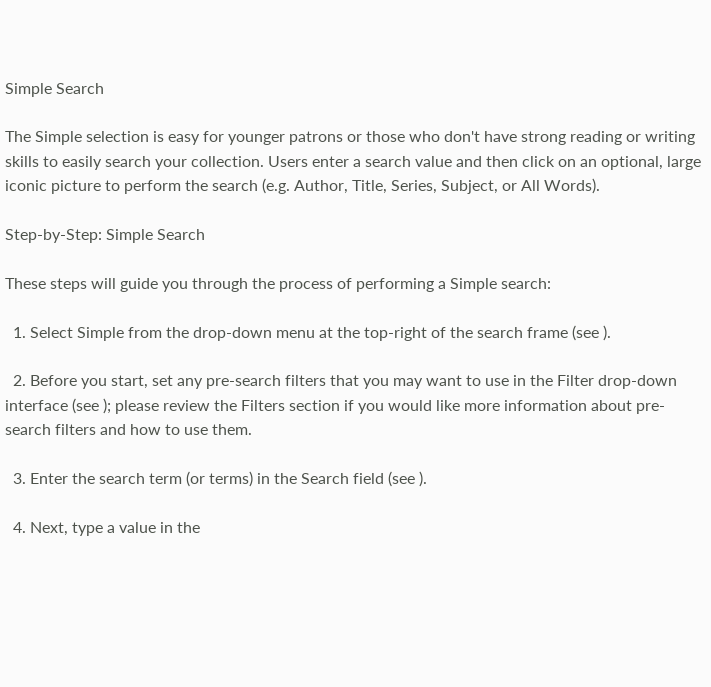Simple Search

The Simple selection is easy for younger patrons or those who don't have strong reading or writing skills to easily search your collection. Users enter a search value and then click on an optional, large iconic picture to perform the search (e.g. Author, Title, Series, Subject, or All Words).

Step-by-Step: Simple Search

These steps will guide you through the process of performing a Simple search:

  1. Select Simple from the drop-down menu at the top-right of the search frame (see ).

  2. Before you start, set any pre-search filters that you may want to use in the Filter drop-down interface (see ); please review the Filters section if you would like more information about pre-search filters and how to use them.

  3. Enter the search term (or terms) in the Search field (see ).

  4. Next, type a value in the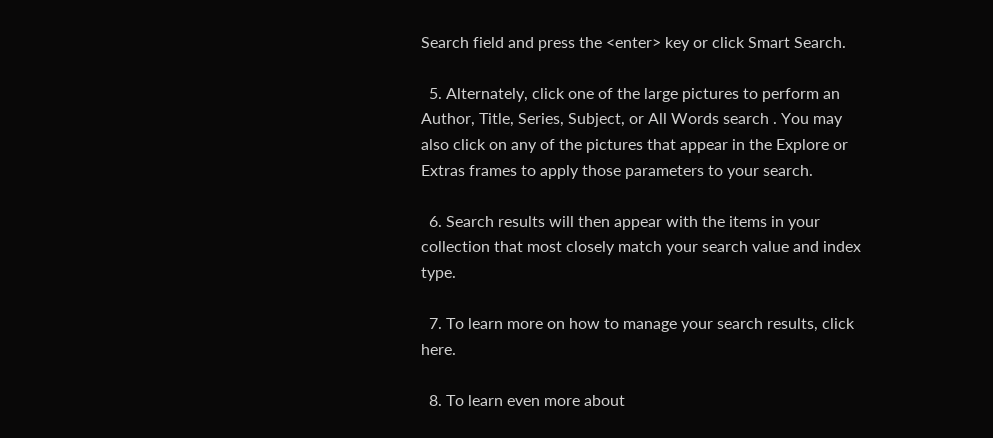Search field and press the <enter> key or click Smart Search.

  5. Alternately, click one of the large pictures to perform an Author, Title, Series, Subject, or All Words search . You may also click on any of the pictures that appear in the Explore or Extras frames to apply those parameters to your search.

  6. Search results will then appear with the items in your collection that most closely match your search value and index type.

  7. To learn more on how to manage your search results, click here.

  8. To learn even more about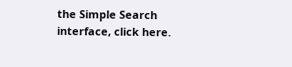the Simple Search interface, click here.